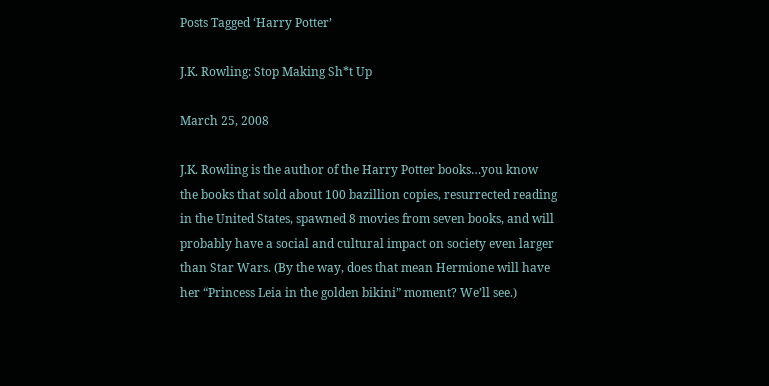Posts Tagged ‘Harry Potter’

J.K. Rowling: Stop Making Sh*t Up

March 25, 2008

J.K. Rowling is the author of the Harry Potter books…you know the books that sold about 100 bazillion copies, resurrected reading in the United States, spawned 8 movies from seven books, and will probably have a social and cultural impact on society even larger than Star Wars. (By the way, does that mean Hermione will have her “Princess Leia in the golden bikini” moment? We’ll see.)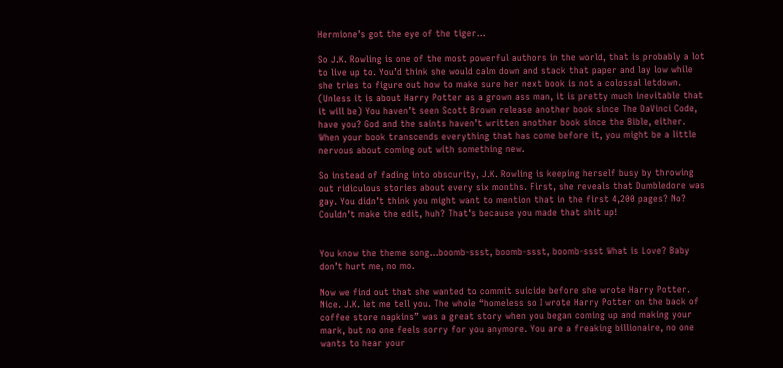Hermione’s got the eye of the tiger…

So J.K. Rowling is one of the most powerful authors in the world, that is probably a lot to live up to. You’d think she would calm down and stack that paper and lay low while she tries to figure out how to make sure her next book is not a colossal letdown. (Unless it is about Harry Potter as a grown ass man, it is pretty much inevitable that it will be) You haven’t seen Scott Brown release another book since The DaVinci Code, have you? God and the saints haven’t written another book since the Bible, either. When your book transcends everything that has come before it, you might be a little nervous about coming out with something new.

So instead of fading into obscurity, J.K. Rowling is keeping herself busy by throwing out ridiculous stories about every six months. First, she reveals that Dumbledore was gay. You didn’t think you might want to mention that in the first 4,200 pages? No? Couldn’t make the edit, huh? That’s because you made that shit up!


You know the theme song…boomb-ssst, boomb-ssst, boomb-ssst What is Love? Baby don’t hurt me, no mo.

Now we find out that she wanted to commit suicide before she wrote Harry Potter. Nice. J.K. let me tell you. The whole “homeless so I wrote Harry Potter on the back of coffee store napkins” was a great story when you began coming up and making your mark, but no one feels sorry for you anymore. You are a freaking billionaire, no one wants to hear your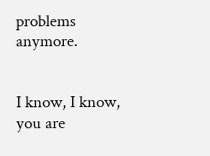problems anymore.


I know, I know, you are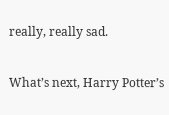really, really sad.

What’s next, Harry Potter’s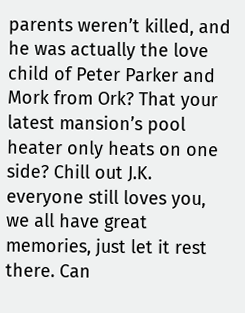parents weren’t killed, and he was actually the love child of Peter Parker and Mork from Ork? That your latest mansion’s pool heater only heats on one side? Chill out J.K. everyone still loves you, we all have great memories, just let it rest there. Can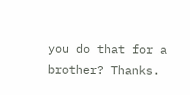you do that for a brother? Thanks.